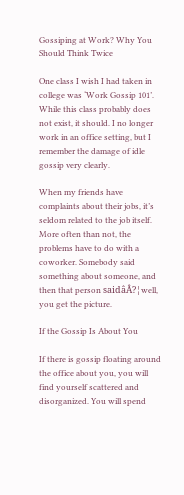Gossiping at Work? Why You Should Think Twice

One class I wish I had taken in college was ‘Work Gossip 101’. While this class probably does not exist, it should. I no longer work in an office setting, but I remember the damage of idle gossip very clearly.

When my friends have complaints about their jobs, it’s seldom related to the job itself. More often than not, the problems have to do with a coworker. Somebody said something about someone, and then that person saidâÂ?¦well, you get the picture.

If the Gossip Is About You

If there is gossip floating around the office about you, you will find yourself scattered and disorganized. You will spend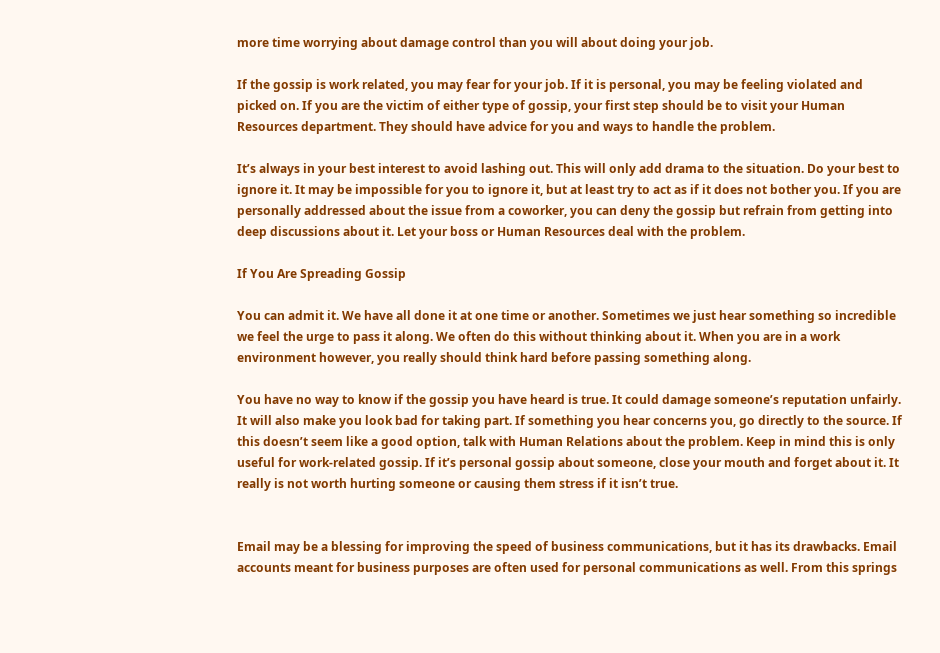more time worrying about damage control than you will about doing your job.

If the gossip is work related, you may fear for your job. If it is personal, you may be feeling violated and picked on. If you are the victim of either type of gossip, your first step should be to visit your Human Resources department. They should have advice for you and ways to handle the problem.

It’s always in your best interest to avoid lashing out. This will only add drama to the situation. Do your best to ignore it. It may be impossible for you to ignore it, but at least try to act as if it does not bother you. If you are personally addressed about the issue from a coworker, you can deny the gossip but refrain from getting into deep discussions about it. Let your boss or Human Resources deal with the problem.

If You Are Spreading Gossip

You can admit it. We have all done it at one time or another. Sometimes we just hear something so incredible we feel the urge to pass it along. We often do this without thinking about it. When you are in a work environment however, you really should think hard before passing something along.

You have no way to know if the gossip you have heard is true. It could damage someone’s reputation unfairly. It will also make you look bad for taking part. If something you hear concerns you, go directly to the source. If this doesn’t seem like a good option, talk with Human Relations about the problem. Keep in mind this is only useful for work-related gossip. If it’s personal gossip about someone, close your mouth and forget about it. It really is not worth hurting someone or causing them stress if it isn’t true.


Email may be a blessing for improving the speed of business communications, but it has its drawbacks. Email accounts meant for business purposes are often used for personal communications as well. From this springs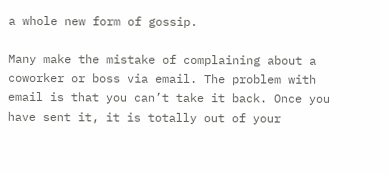a whole new form of gossip.

Many make the mistake of complaining about a coworker or boss via email. The problem with email is that you can’t take it back. Once you have sent it, it is totally out of your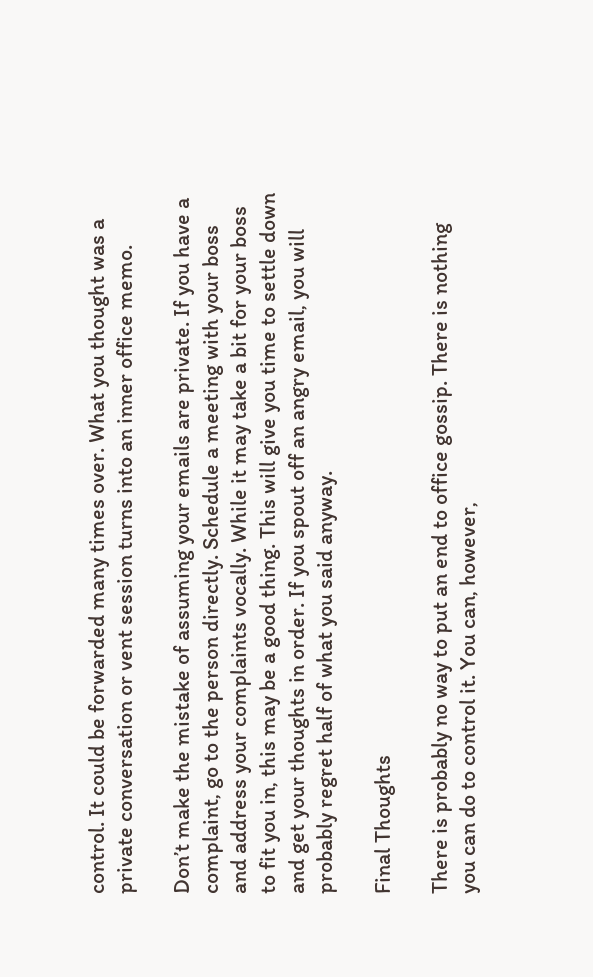control. It could be forwarded many times over. What you thought was a private conversation or vent session turns into an inner office memo.

Don’t make the mistake of assuming your emails are private. If you have a complaint, go to the person directly. Schedule a meeting with your boss and address your complaints vocally. While it may take a bit for your boss to fit you in, this may be a good thing. This will give you time to settle down and get your thoughts in order. If you spout off an angry email, you will probably regret half of what you said anyway.

Final Thoughts

There is probably no way to put an end to office gossip. There is nothing you can do to control it. You can, however,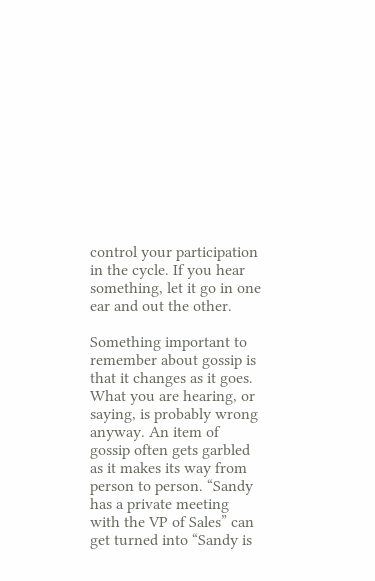control your participation in the cycle. If you hear something, let it go in one ear and out the other.

Something important to remember about gossip is that it changes as it goes. What you are hearing, or saying, is probably wrong anyway. An item of gossip often gets garbled as it makes its way from person to person. “Sandy has a private meeting with the VP of Sales” can get turned into “Sandy is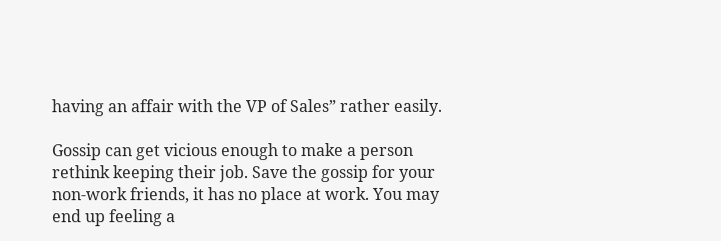having an affair with the VP of Sales” rather easily.

Gossip can get vicious enough to make a person rethink keeping their job. Save the gossip for your non-work friends, it has no place at work. You may end up feeling a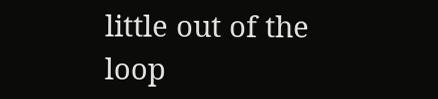little out of the loop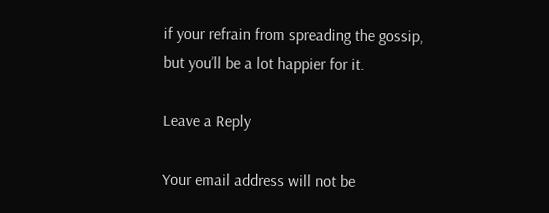if your refrain from spreading the gossip, but you’ll be a lot happier for it.

Leave a Reply

Your email address will not be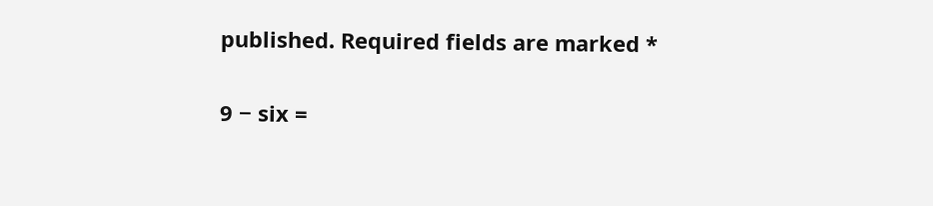published. Required fields are marked *

9 − six =